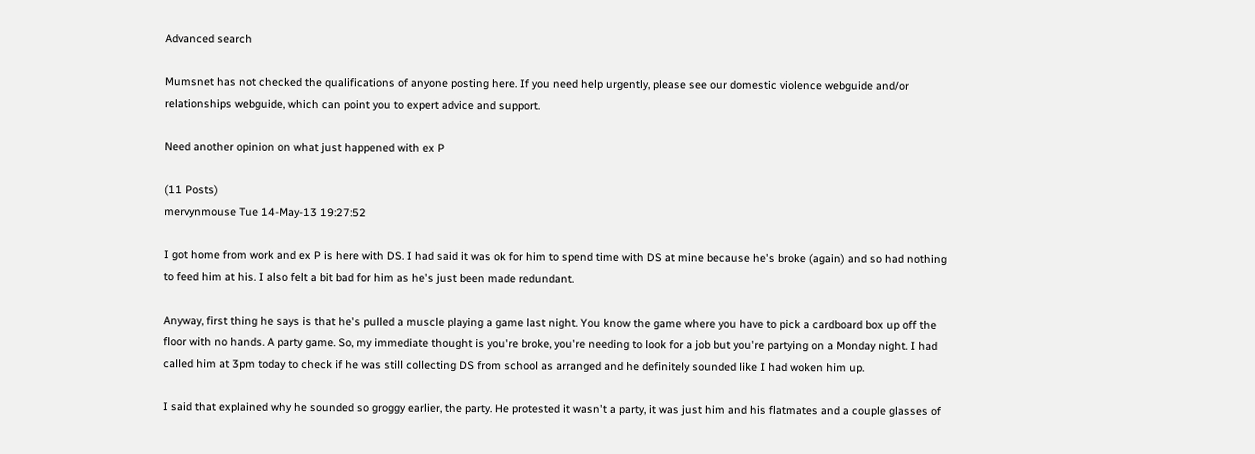Advanced search

Mumsnet has not checked the qualifications of anyone posting here. If you need help urgently, please see our domestic violence webguide and/or relationships webguide, which can point you to expert advice and support.

Need another opinion on what just happened with ex P

(11 Posts)
mervynmouse Tue 14-May-13 19:27:52

I got home from work and ex P is here with DS. I had said it was ok for him to spend time with DS at mine because he's broke (again) and so had nothing to feed him at his. I also felt a bit bad for him as he's just been made redundant.

Anyway, first thing he says is that he's pulled a muscle playing a game last night. You know the game where you have to pick a cardboard box up off the floor with no hands. A party game. So, my immediate thought is you're broke, you're needing to look for a job but you're partying on a Monday night. I had called him at 3pm today to check if he was still collecting DS from school as arranged and he definitely sounded like I had woken him up.

I said that explained why he sounded so groggy earlier, the party. He protested it wasn't a party, it was just him and his flatmates and a couple glasses of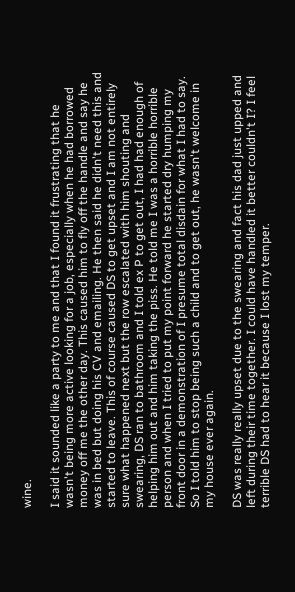wine.

I said it sounded like a party to me and that I found it frustrating that he wasn't being more active looking for a job, especially when he had borrowed money off me the other day. This caused him to fly off the handle and say he was in bed but doing his CV and emailing. He then said he didn't need this and started to leave. This of course caused DS to get upset and I am not entirely sure what happened next but the row escalated with him shouting and swearing, DS ran to bathroom and I told ex P to get out, I had had enough of helping him out and him taking the piss. He told me I was a horrible horrible person and when I tried to put my point forward he started dry humping my front door in a demonstration of I presume total disdain for what I had to say. So I told him to stop being such a child and to get out, he wasn't welcome in my house ever again.

DS was really really upset due to the swearing and fact his dad just upped and left during their time together. I could have handled it better couldn't I? I feel terrible DS had to hear it because I lost my temper.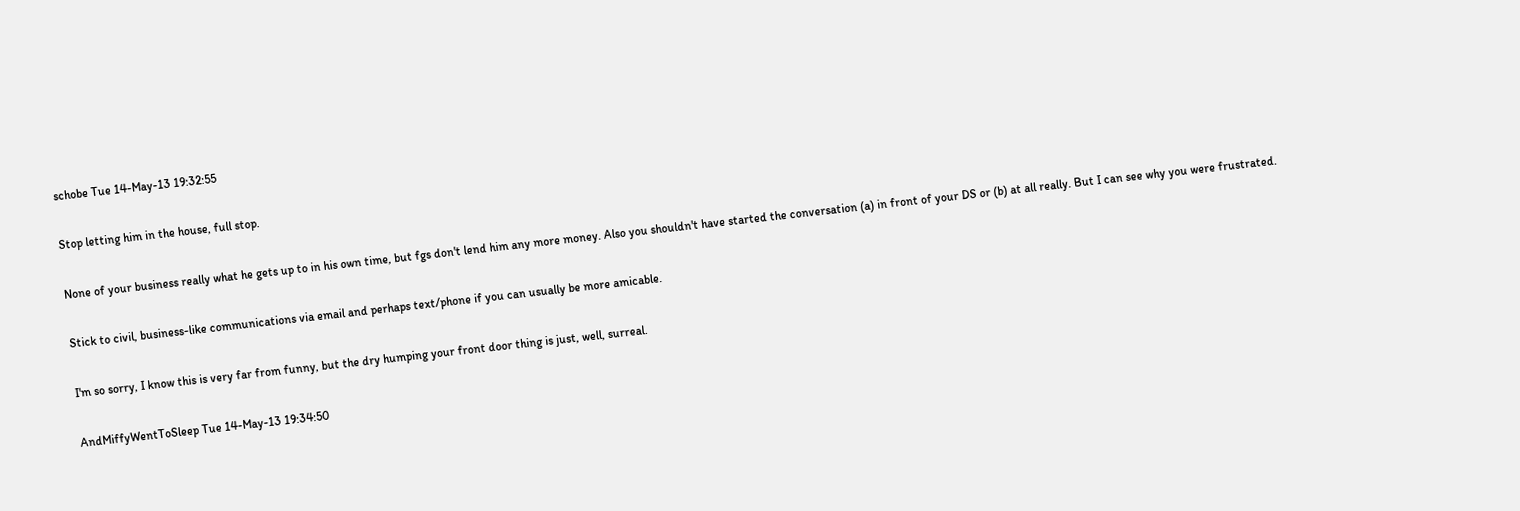schobe Tue 14-May-13 19:32:55

Stop letting him in the house, full stop.

None of your business really what he gets up to in his own time, but fgs don't lend him any more money. Also you shouldn't have started the conversation (a) in front of your DS or (b) at all really. But I can see why you were frustrated.

Stick to civil, business-like communications via email and perhaps text/phone if you can usually be more amicable.

I'm so sorry, I know this is very far from funny, but the dry humping your front door thing is just, well, surreal.

AndMiffyWentToSleep Tue 14-May-13 19:34:50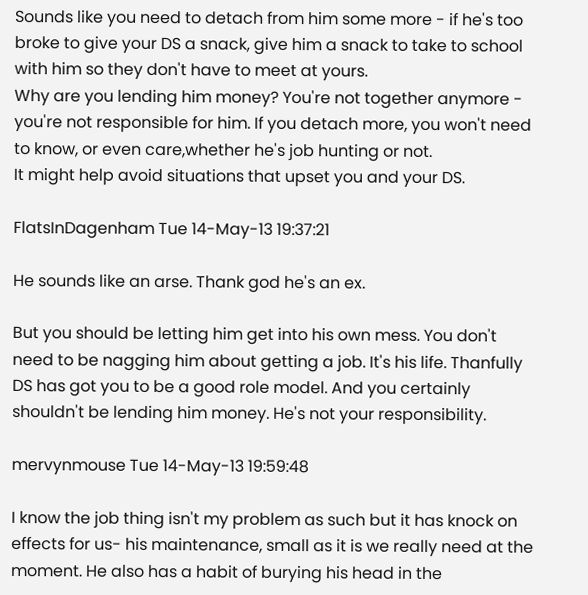Sounds like you need to detach from him some more - if he's too broke to give your DS a snack, give him a snack to take to school with him so they don't have to meet at yours.
Why are you lending him money? You're not together anymore - you're not responsible for him. If you detach more, you won't need to know, or even care,whether he's job hunting or not.
It might help avoid situations that upset you and your DS.

FlatsInDagenham Tue 14-May-13 19:37:21

He sounds like an arse. Thank god he's an ex.

But you should be letting him get into his own mess. You don't need to be nagging him about getting a job. It's his life. Thanfully DS has got you to be a good role model. And you certainly shouldn't be lending him money. He's not your responsibility.

mervynmouse Tue 14-May-13 19:59:48

I know the job thing isn't my problem as such but it has knock on effects for us- his maintenance, small as it is we really need at the moment. He also has a habit of burying his head in the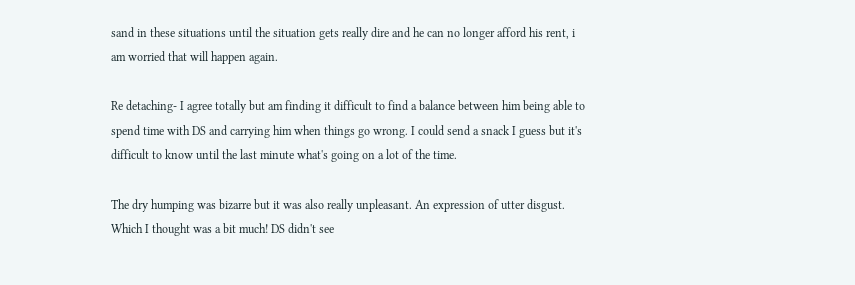sand in these situations until the situation gets really dire and he can no longer afford his rent, i am worried that will happen again.

Re detaching- I agree totally but am finding it difficult to find a balance between him being able to spend time with DS and carrying him when things go wrong. I could send a snack I guess but it's difficult to know until the last minute what's going on a lot of the time.

The dry humping was bizarre but it was also really unpleasant. An expression of utter disgust. Which I thought was a bit much! DS didn't see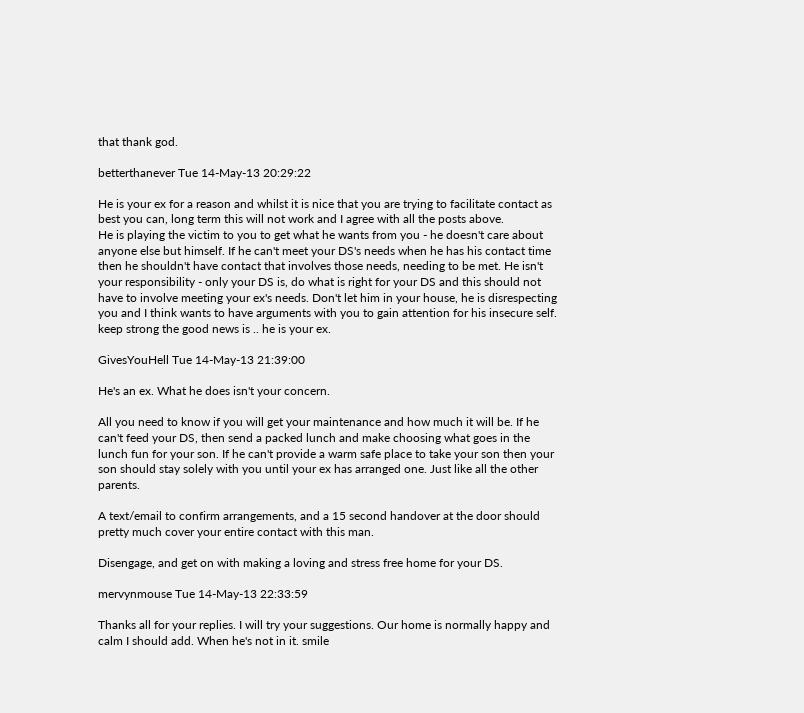that thank god.

betterthanever Tue 14-May-13 20:29:22

He is your ex for a reason and whilst it is nice that you are trying to facilitate contact as best you can, long term this will not work and I agree with all the posts above.
He is playing the victim to you to get what he wants from you - he doesn't care about anyone else but himself. If he can't meet your DS's needs when he has his contact time then he shouldn't have contact that involves those needs, needing to be met. He isn't your responsibility - only your DS is, do what is right for your DS and this should not have to involve meeting your ex's needs. Don't let him in your house, he is disrespecting you and I think wants to have arguments with you to gain attention for his insecure self. keep strong the good news is .. he is your ex.

GivesYouHell Tue 14-May-13 21:39:00

He's an ex. What he does isn't your concern.

All you need to know if you will get your maintenance and how much it will be. If he can't feed your DS, then send a packed lunch and make choosing what goes in the lunch fun for your son. If he can't provide a warm safe place to take your son then your son should stay solely with you until your ex has arranged one. Just like all the other parents.

A text/email to confirm arrangements, and a 15 second handover at the door should pretty much cover your entire contact with this man.

Disengage, and get on with making a loving and stress free home for your DS.

mervynmouse Tue 14-May-13 22:33:59

Thanks all for your replies. I will try your suggestions. Our home is normally happy and calm I should add. When he's not in it. smile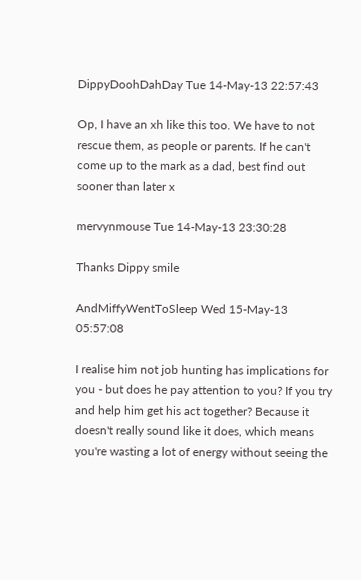DippyDoohDahDay Tue 14-May-13 22:57:43

Op, I have an xh like this too. We have to not rescue them, as people or parents. If he can't come up to the mark as a dad, best find out sooner than later x

mervynmouse Tue 14-May-13 23:30:28

Thanks Dippy smile

AndMiffyWentToSleep Wed 15-May-13 05:57:08

I realise him not job hunting has implications for you - but does he pay attention to you? If you try and help him get his act together? Because it doesn't really sound like it does, which means you're wasting a lot of energy without seeing the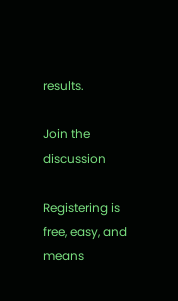results.

Join the discussion

Registering is free, easy, and means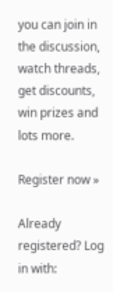you can join in the discussion, watch threads, get discounts, win prizes and lots more.

Register now »

Already registered? Log in with: